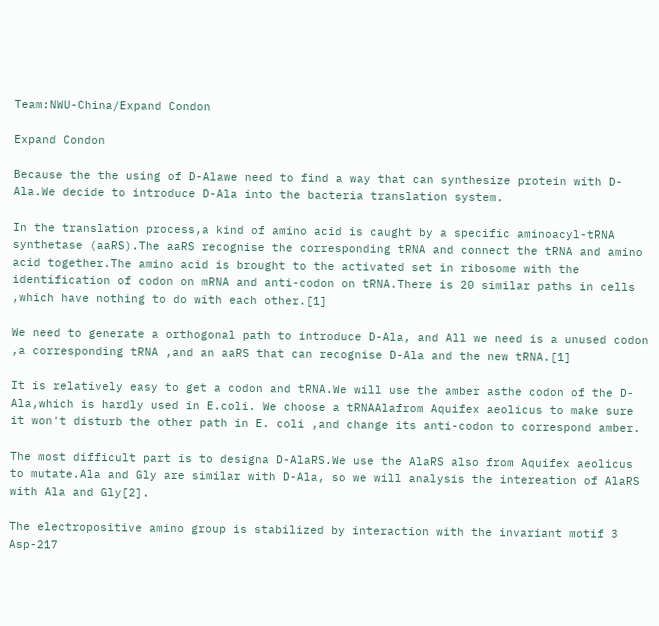Team:NWU-China/Expand Condon

Expand Condon

Because the the using of D-Alawe need to find a way that can synthesize protein with D-Ala.We decide to introduce D-Ala into the bacteria translation system.

In the translation process,a kind of amino acid is caught by a specific aminoacyl-tRNA synthetase (aaRS).The aaRS recognise the corresponding tRNA and connect the tRNA and amino acid together.The amino acid is brought to the activated set in ribosome with the identification of codon on mRNA and anti-codon on tRNA.There is 20 similar paths in cells ,which have nothing to do with each other.[1]

We need to generate a orthogonal path to introduce D-Ala, and All we need is a unused codon ,a corresponding tRNA ,and an aaRS that can recognise D-Ala and the new tRNA.[1]

It is relatively easy to get a codon and tRNA.We will use the amber asthe codon of the D-Ala,which is hardly used in E.coli. We choose a tRNAAlafrom Aquifex aeolicus to make sure it won't disturb the other path in E. coli ,and change its anti-codon to correspond amber.

The most difficult part is to designa D-AlaRS.We use the AlaRS also from Aquifex aeolicus to mutate.Ala and Gly are similar with D-Ala, so we will analysis the intereation of AlaRS with Ala and Gly[2].

The electropositive amino group is stabilized by interaction with the invariant motif 3 Asp-217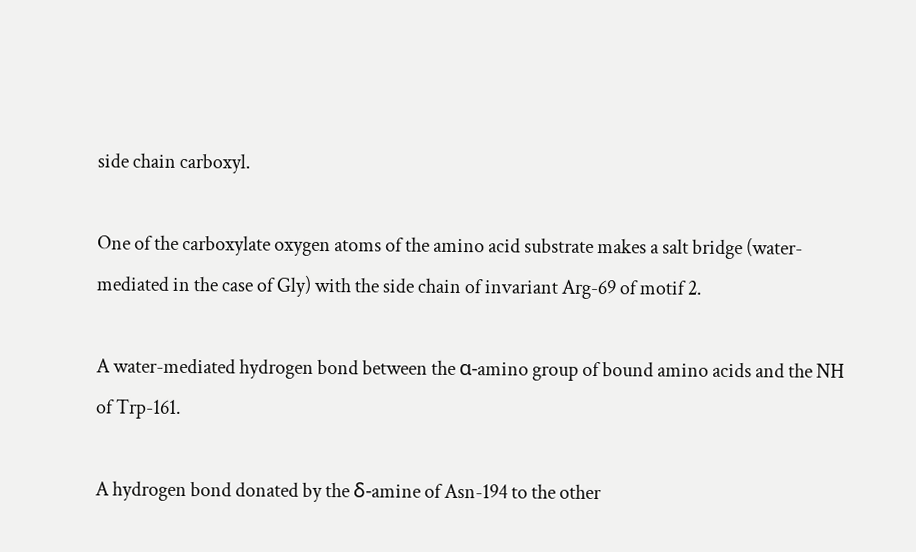side chain carboxyl.

One of the carboxylate oxygen atoms of the amino acid substrate makes a salt bridge (water-mediated in the case of Gly) with the side chain of invariant Arg-69 of motif 2.

A water-mediated hydrogen bond between the α-amino group of bound amino acids and the NH of Trp-161.

A hydrogen bond donated by the δ-amine of Asn-194 to the other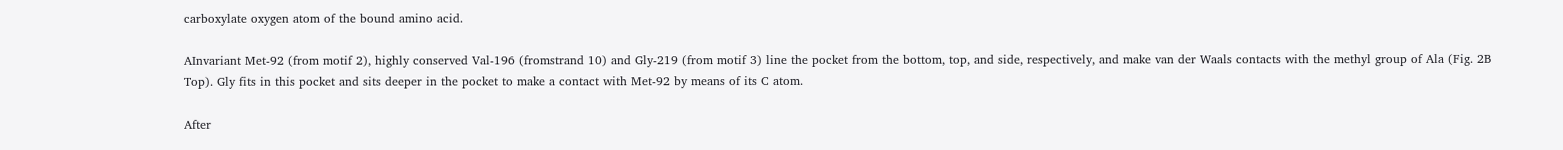carboxylate oxygen atom of the bound amino acid.

AInvariant Met-92 (from motif 2), highly conserved Val-196 (fromstrand 10) and Gly-219 (from motif 3) line the pocket from the bottom, top, and side, respectively, and make van der Waals contacts with the methyl group of Ala (Fig. 2B Top). Gly fits in this pocket and sits deeper in the pocket to make a contact with Met-92 by means of its C atom.

After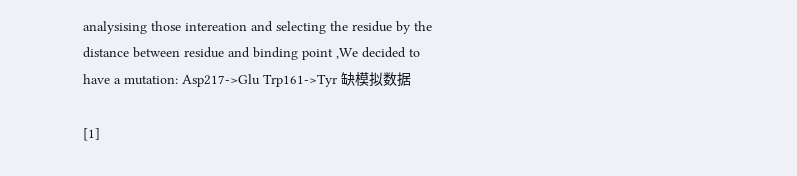analysising those intereation and selecting the residue by the distance between residue and binding point ,We decided to have a mutation: Asp217->Glu Trp161->Tyr 缺模拟数据

[1]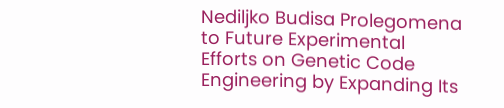Nediljko Budisa Prolegomena to Future Experimental Efforts on Genetic Code Engineering by Expanding Its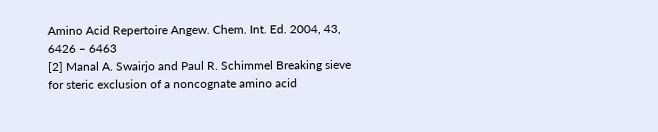Amino Acid Repertoire Angew. Chem. Int. Ed. 2004, 43, 6426 – 6463
[2] Manal A. Swairjo and Paul R. Schimmel Breaking sieve for steric exclusion of a noncognate amino acid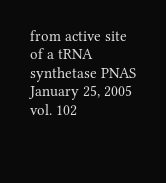from active site of a tRNA synthetase PNAS January 25, 2005 vol. 102